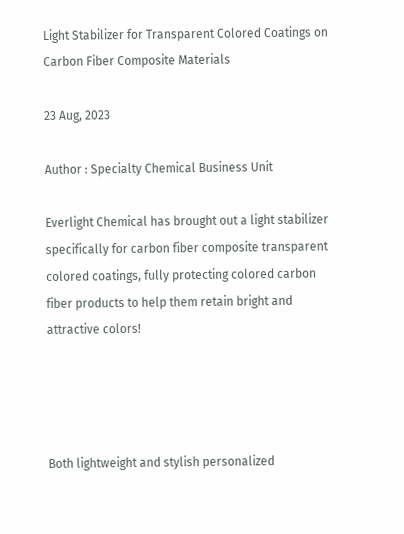Light Stabilizer for Transparent Colored Coatings on Carbon Fiber Composite Materials

23 Aug, 2023

Author : Specialty Chemical Business Unit

Everlight Chemical has brought out a light stabilizer specifically for carbon fiber composite transparent colored coatings, fully protecting colored carbon fiber products to help them retain bright and attractive colors!




Both lightweight and stylish personalized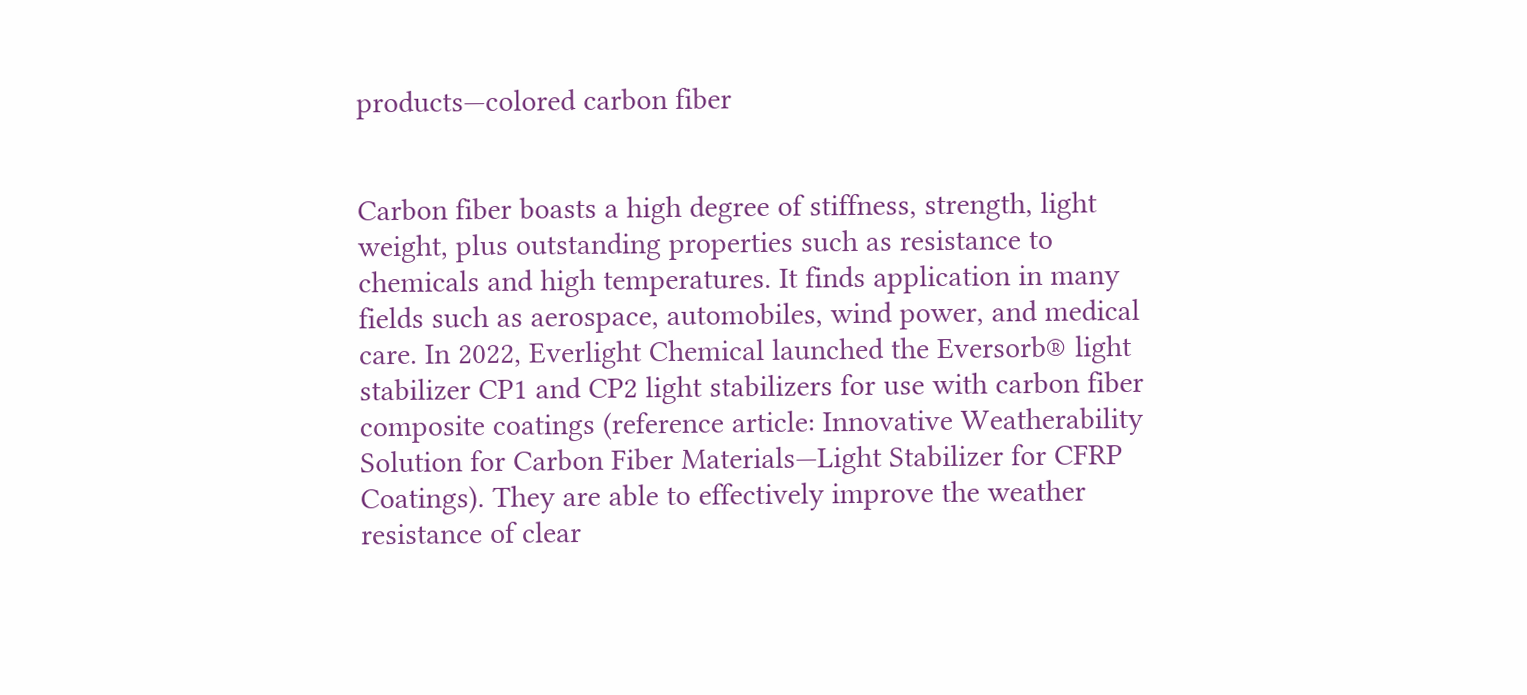products—colored carbon fiber


Carbon fiber boasts a high degree of stiffness, strength, light weight, plus outstanding properties such as resistance to chemicals and high temperatures. It finds application in many fields such as aerospace, automobiles, wind power, and medical care. In 2022, Everlight Chemical launched the Eversorb® light stabilizer CP1 and CP2 light stabilizers for use with carbon fiber composite coatings (reference article: Innovative Weatherability Solution for Carbon Fiber Materials—Light Stabilizer for CFRP Coatings). They are able to effectively improve the weather resistance of clear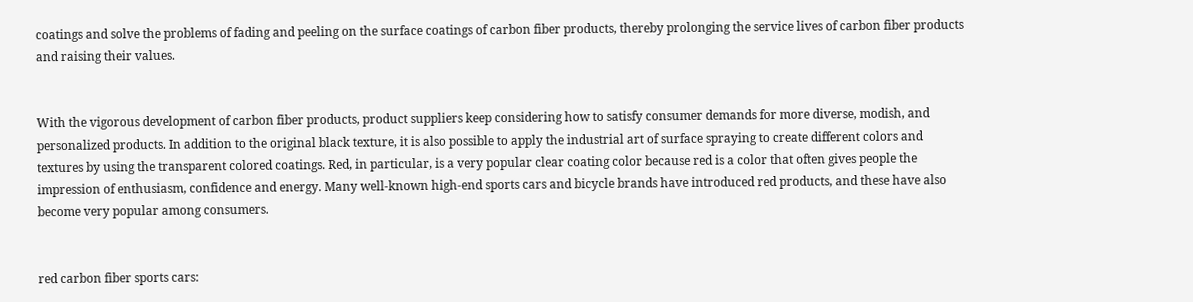coatings and solve the problems of fading and peeling on the surface coatings of carbon fiber products, thereby prolonging the service lives of carbon fiber products and raising their values.


With the vigorous development of carbon fiber products, product suppliers keep considering how to satisfy consumer demands for more diverse, modish, and personalized products. In addition to the original black texture, it is also possible to apply the industrial art of surface spraying to create different colors and textures by using the transparent colored coatings. Red, in particular, is a very popular clear coating color because red is a color that often gives people the impression of enthusiasm, confidence and energy. Many well-known high-end sports cars and bicycle brands have introduced red products, and these have also become very popular among consumers.


red carbon fiber sports cars: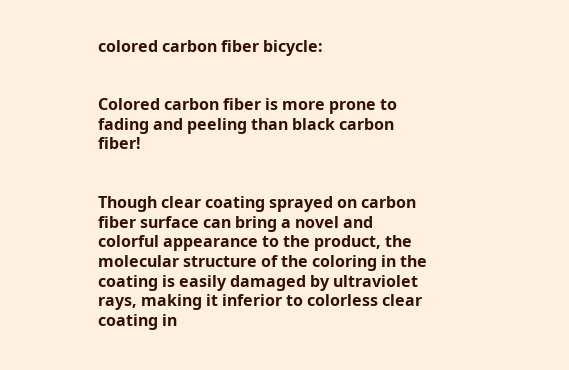colored carbon fiber bicycle:


Colored carbon fiber is more prone to fading and peeling than black carbon fiber!


Though clear coating sprayed on carbon fiber surface can bring a novel and colorful appearance to the product, the molecular structure of the coloring in the coating is easily damaged by ultraviolet rays, making it inferior to colorless clear coating in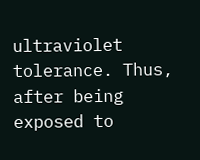ultraviolet tolerance. Thus, after being exposed to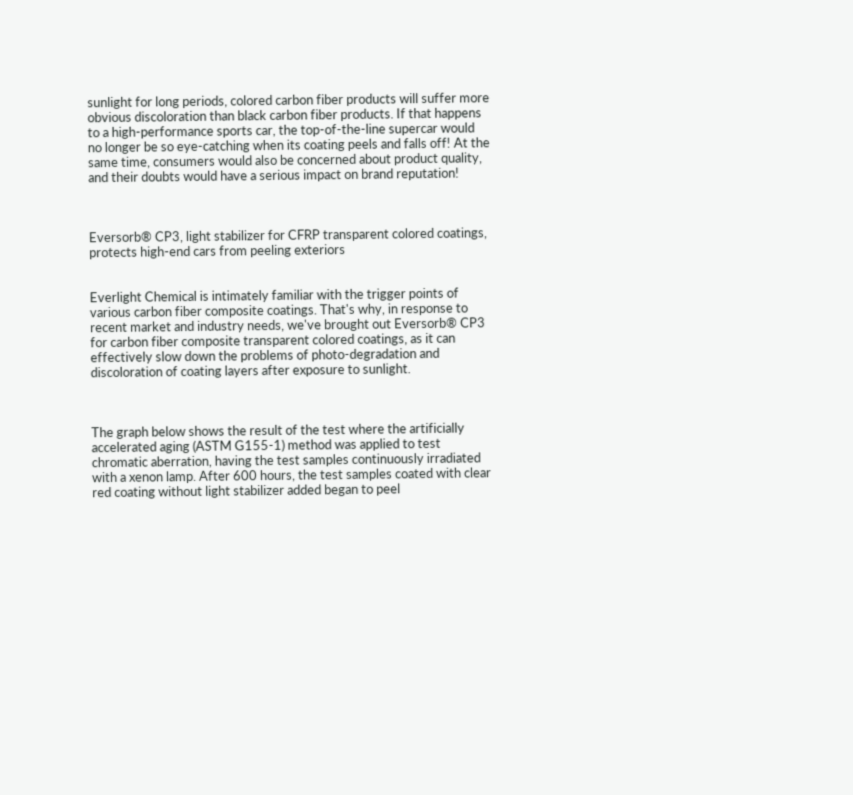sunlight for long periods, colored carbon fiber products will suffer more obvious discoloration than black carbon fiber products. If that happens to a high-performance sports car, the top-of-the-line supercar would no longer be so eye-catching when its coating peels and falls off! At the same time, consumers would also be concerned about product quality, and their doubts would have a serious impact on brand reputation!



Eversorb® CP3, light stabilizer for CFRP transparent colored coatings, protects high-end cars from peeling exteriors


Everlight Chemical is intimately familiar with the trigger points of various carbon fiber composite coatings. That's why, in response to recent market and industry needs, we've brought out Eversorb® CP3 for carbon fiber composite transparent colored coatings, as it can effectively slow down the problems of photo-degradation and discoloration of coating layers after exposure to sunlight.



The graph below shows the result of the test where the artificially accelerated aging (ASTM G155-1) method was applied to test chromatic aberration, having the test samples continuously irradiated with a xenon lamp. After 600 hours, the test samples coated with clear red coating without light stabilizer added began to peel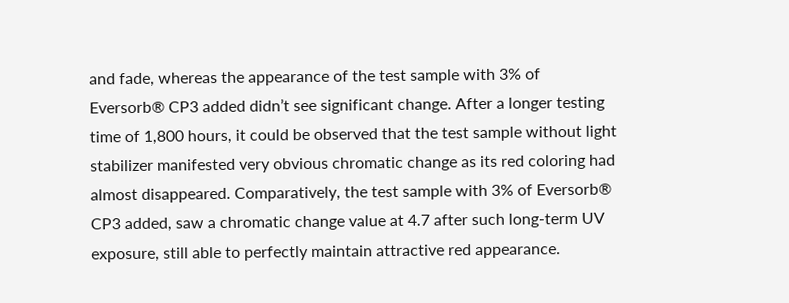and fade, whereas the appearance of the test sample with 3% of Eversorb® CP3 added didn’t see significant change. After a longer testing time of 1,800 hours, it could be observed that the test sample without light stabilizer manifested very obvious chromatic change as its red coloring had almost disappeared. Comparatively, the test sample with 3% of Eversorb® CP3 added, saw a chromatic change value at 4.7 after such long-term UV exposure, still able to perfectly maintain attractive red appearance.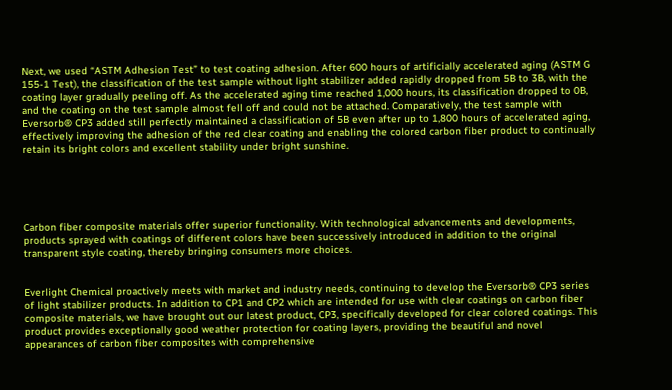Next, we used “ASTM Adhesion Test” to test coating adhesion. After 600 hours of artificially accelerated aging (ASTM G 155-1 Test), the classification of the test sample without light stabilizer added rapidly dropped from 5B to 3B, with the coating layer gradually peeling off. As the accelerated aging time reached 1,000 hours, its classification dropped to 0B, and the coating on the test sample almost fell off and could not be attached. Comparatively, the test sample with Eversorb® CP3 added still perfectly maintained a classification of 5B even after up to 1,800 hours of accelerated aging, effectively improving the adhesion of the red clear coating and enabling the colored carbon fiber product to continually retain its bright colors and excellent stability under bright sunshine.





Carbon fiber composite materials offer superior functionality. With technological advancements and developments, products sprayed with coatings of different colors have been successively introduced in addition to the original transparent style coating, thereby bringing consumers more choices.


Everlight Chemical proactively meets with market and industry needs, continuing to develop the Eversorb® CP3 series of light stabilizer products. In addition to CP1 and CP2 which are intended for use with clear coatings on carbon fiber composite materials, we have brought out our latest product, CP3, specifically developed for clear colored coatings. This product provides exceptionally good weather protection for coating layers, providing the beautiful and novel appearances of carbon fiber composites with comprehensive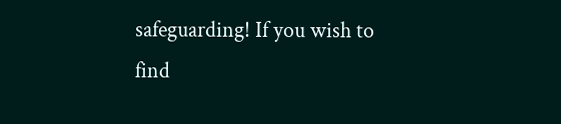safeguarding! If you wish to find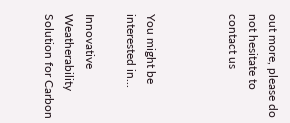out more, please do not hesitate to contact us



You might be interested in...

Innovative Weatherability Solution for Carbon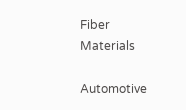Fiber Materials

Automotive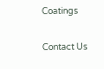Coatings

Contact Us